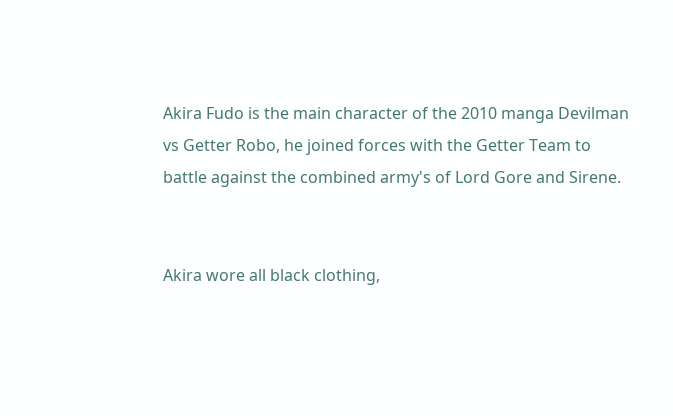Akira Fudo is the main character of the 2010 manga Devilman vs Getter Robo, he joined forces with the Getter Team to battle against the combined army's of Lord Gore and Sirene.


Akira wore all black clothing,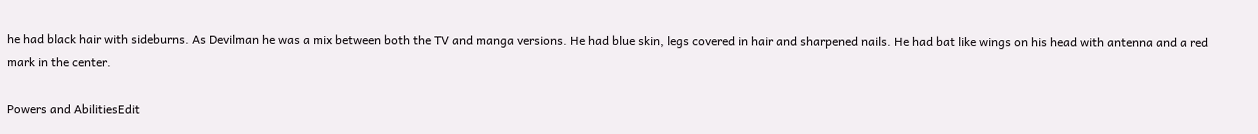he had black hair with sideburns. As Devilman he was a mix between both the TV and manga versions. He had blue skin, legs covered in hair and sharpened nails. He had bat like wings on his head with antenna and a red mark in the center.

Powers and AbilitiesEdit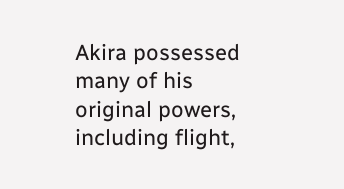Akira possessed many of his original powers, including flight,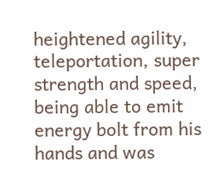heightened agility, teleportation, super strength and speed, being able to emit energy bolt from his hands and was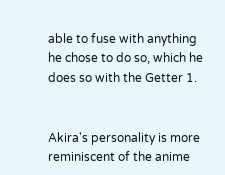able to fuse with anything he chose to do so, which he does so with the Getter 1.


Akira's personality is more reminiscent of the anime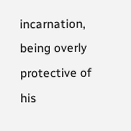incarnation, being overly protective of his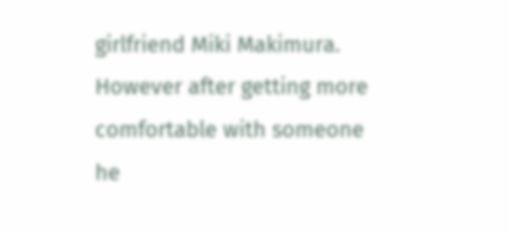girlfriend Miki Makimura. However after getting more comfortable with someone he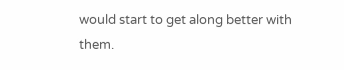would start to get along better with them.